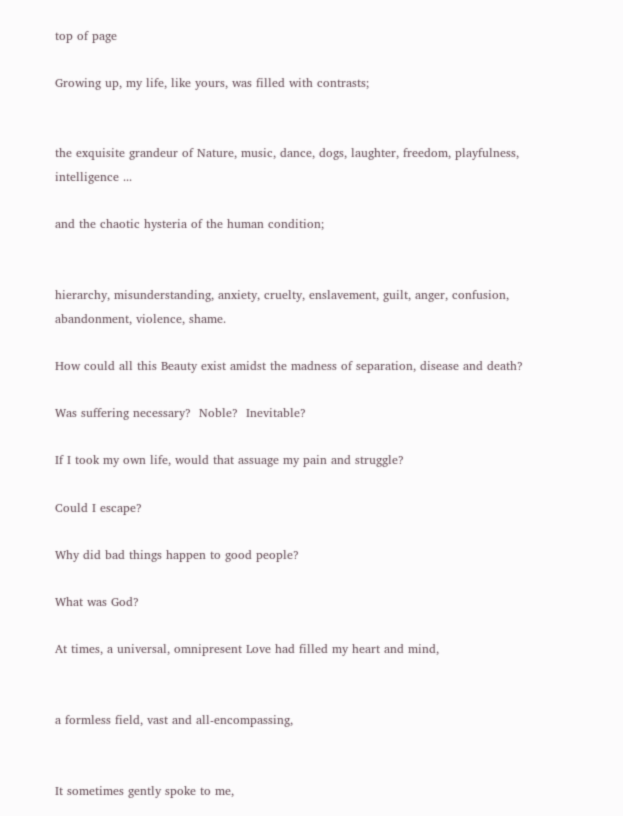top of page

Growing up, my life, like yours, was filled with contrasts;


the exquisite grandeur of Nature, music, dance, dogs, laughter, freedom, playfulness, intelligence ...

and the chaotic hysteria of the human condition;


hierarchy, misunderstanding, anxiety, cruelty, enslavement, guilt, anger, confusion, abandonment, violence, shame.

How could all this Beauty exist amidst the madness of separation, disease and death?

Was suffering necessary?  Noble?  Inevitable?

If I took my own life, would that assuage my pain and struggle?

Could I escape?

Why did bad things happen to good people?

What was God?

At times, a universal, omnipresent Love had filled my heart and mind,


a formless field, vast and all-encompassing,


It sometimes gently spoke to me,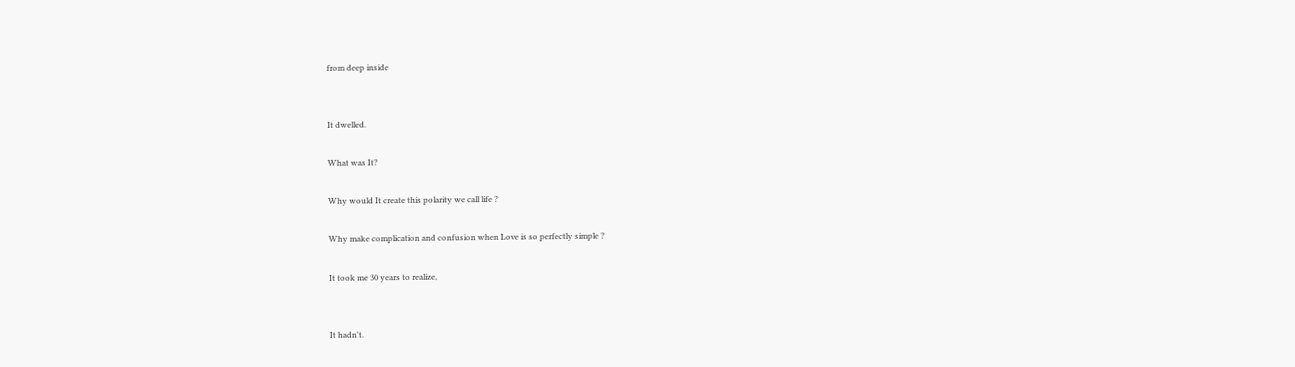from deep inside


It dwelled.

What was It?

Why would It create this polarity we call life ?

Why make complication and confusion when Love is so perfectly simple ?

It took me 30 years to realize,


It hadn't.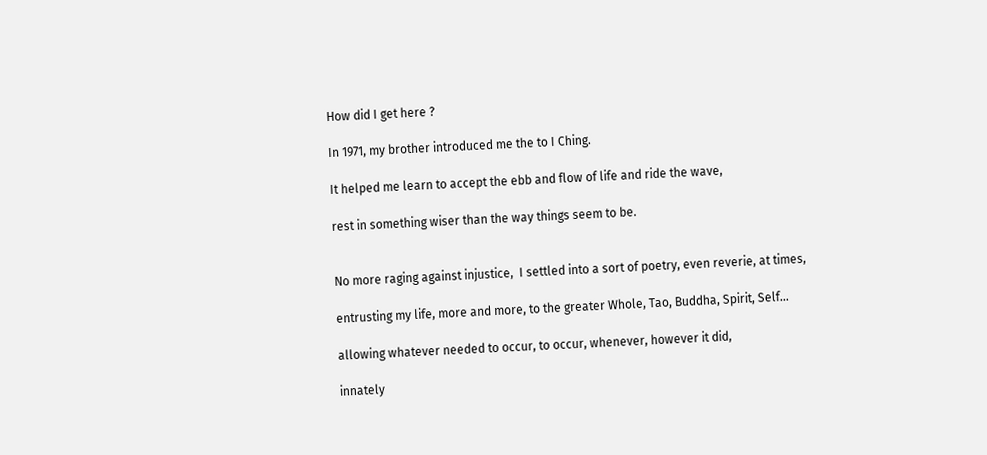How did I get here ?

In 1971, my brother introduced me the to I Ching.

It helped me learn to accept the ebb and flow of life and ride the wave,

rest in something wiser than the way things seem to be.


No more raging against injustice,  I settled into a sort of poetry, even reverie, at times,

entrusting my life, more and more, to the greater Whole, Tao, Buddha, Spirit, Self...

allowing whatever needed to occur, to occur, whenever, however it did,

innately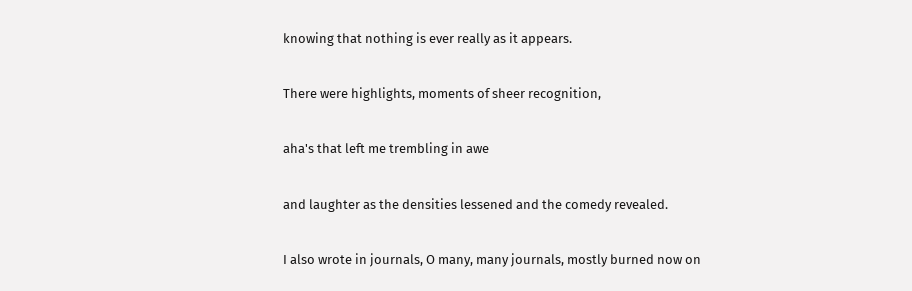knowing that nothing is ever really as it appears.

There were highlights, moments of sheer recognition,

aha's that left me trembling in awe

and laughter as the densities lessened and the comedy revealed.

I also wrote in journals, O many, many journals, mostly burned now on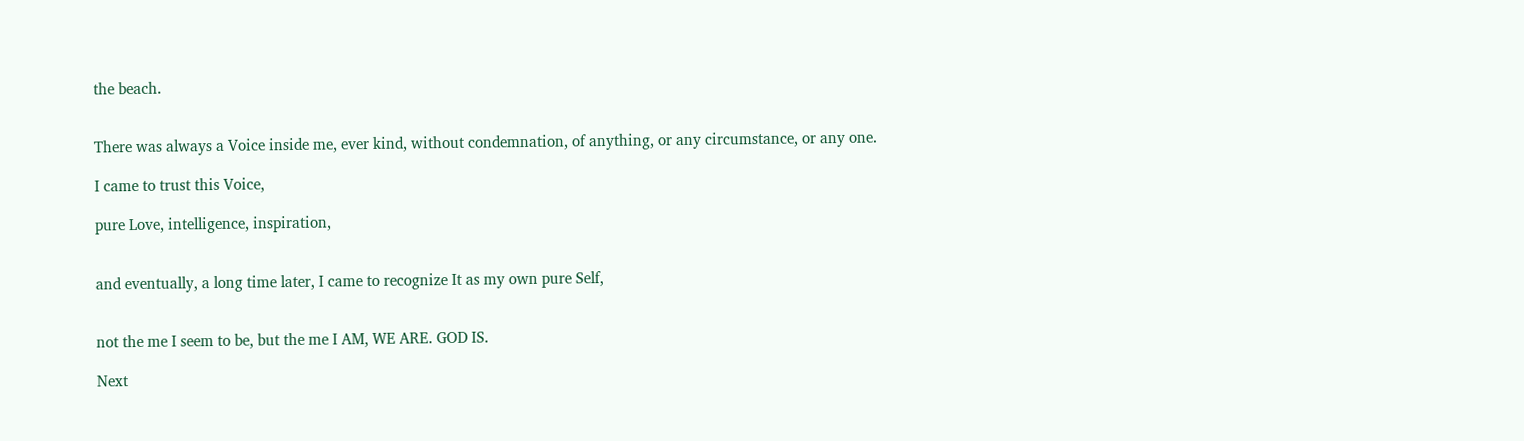the beach.


There was always a Voice inside me, ever kind, without condemnation, of anything, or any circumstance, or any one.

I came to trust this Voice,

pure Love, intelligence, inspiration,


and eventually, a long time later, I came to recognize It as my own pure Self,


not the me I seem to be, but the me I AM, WE ARE. GOD IS.

Next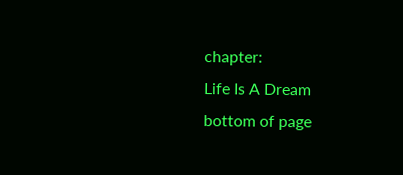chapter:
Life Is A Dream
bottom of page